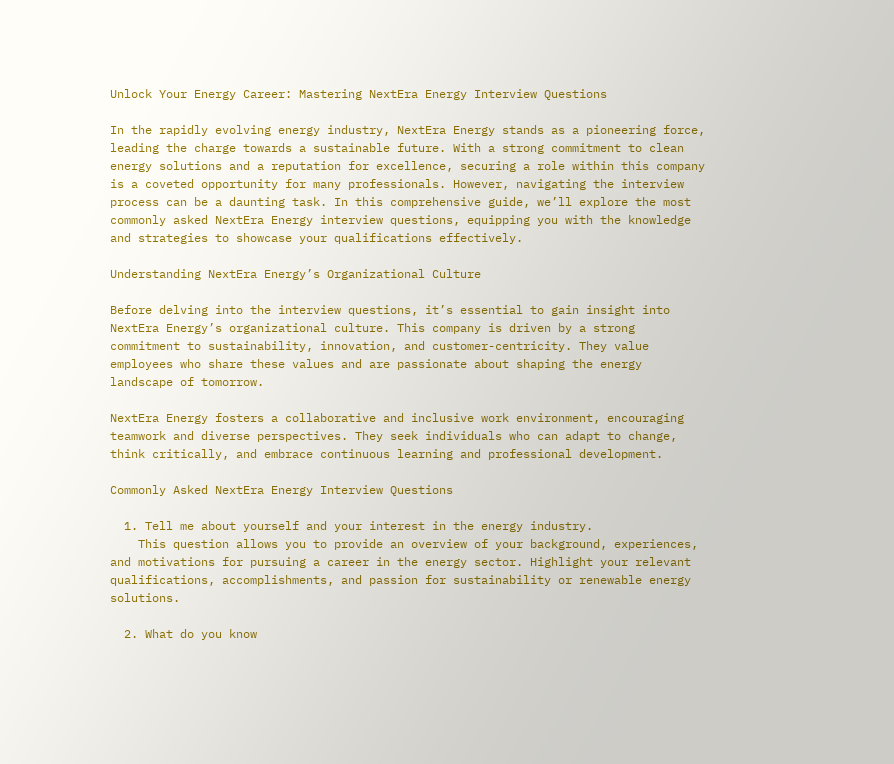Unlock Your Energy Career: Mastering NextEra Energy Interview Questions

In the rapidly evolving energy industry, NextEra Energy stands as a pioneering force, leading the charge towards a sustainable future. With a strong commitment to clean energy solutions and a reputation for excellence, securing a role within this company is a coveted opportunity for many professionals. However, navigating the interview process can be a daunting task. In this comprehensive guide, we’ll explore the most commonly asked NextEra Energy interview questions, equipping you with the knowledge and strategies to showcase your qualifications effectively.

Understanding NextEra Energy’s Organizational Culture

Before delving into the interview questions, it’s essential to gain insight into NextEra Energy’s organizational culture. This company is driven by a strong commitment to sustainability, innovation, and customer-centricity. They value employees who share these values and are passionate about shaping the energy landscape of tomorrow.

NextEra Energy fosters a collaborative and inclusive work environment, encouraging teamwork and diverse perspectives. They seek individuals who can adapt to change, think critically, and embrace continuous learning and professional development.

Commonly Asked NextEra Energy Interview Questions

  1. Tell me about yourself and your interest in the energy industry.
    This question allows you to provide an overview of your background, experiences, and motivations for pursuing a career in the energy sector. Highlight your relevant qualifications, accomplishments, and passion for sustainability or renewable energy solutions.

  2. What do you know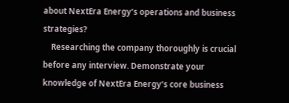about NextEra Energy’s operations and business strategies?
    Researching the company thoroughly is crucial before any interview. Demonstrate your knowledge of NextEra Energy’s core business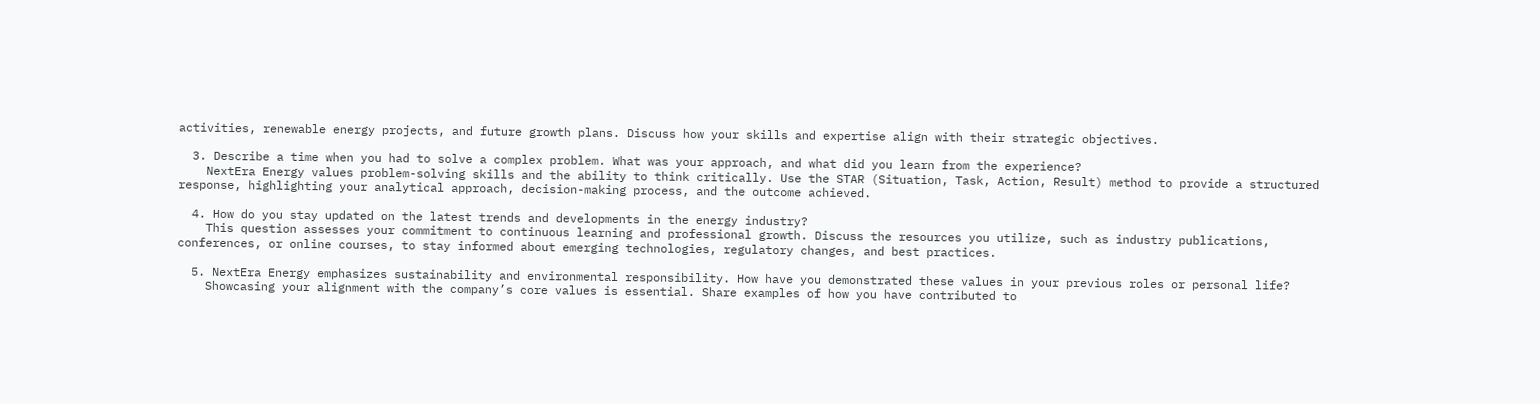activities, renewable energy projects, and future growth plans. Discuss how your skills and expertise align with their strategic objectives.

  3. Describe a time when you had to solve a complex problem. What was your approach, and what did you learn from the experience?
    NextEra Energy values problem-solving skills and the ability to think critically. Use the STAR (Situation, Task, Action, Result) method to provide a structured response, highlighting your analytical approach, decision-making process, and the outcome achieved.

  4. How do you stay updated on the latest trends and developments in the energy industry?
    This question assesses your commitment to continuous learning and professional growth. Discuss the resources you utilize, such as industry publications, conferences, or online courses, to stay informed about emerging technologies, regulatory changes, and best practices.

  5. NextEra Energy emphasizes sustainability and environmental responsibility. How have you demonstrated these values in your previous roles or personal life?
    Showcasing your alignment with the company’s core values is essential. Share examples of how you have contributed to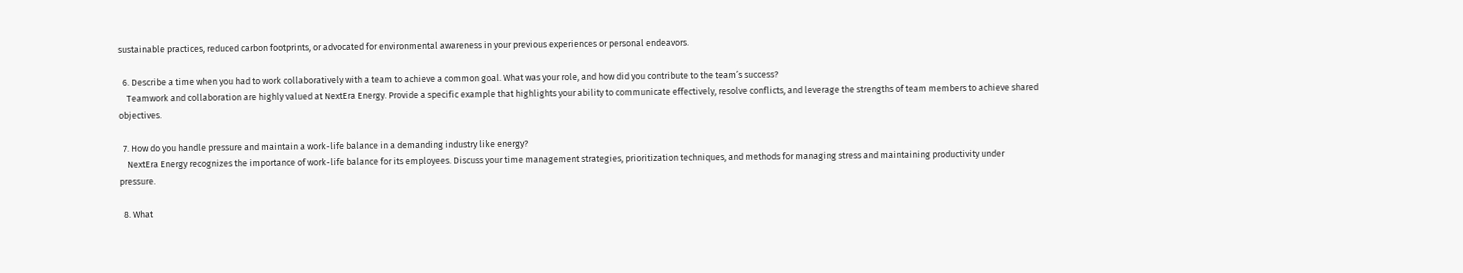sustainable practices, reduced carbon footprints, or advocated for environmental awareness in your previous experiences or personal endeavors.

  6. Describe a time when you had to work collaboratively with a team to achieve a common goal. What was your role, and how did you contribute to the team’s success?
    Teamwork and collaboration are highly valued at NextEra Energy. Provide a specific example that highlights your ability to communicate effectively, resolve conflicts, and leverage the strengths of team members to achieve shared objectives.

  7. How do you handle pressure and maintain a work-life balance in a demanding industry like energy?
    NextEra Energy recognizes the importance of work-life balance for its employees. Discuss your time management strategies, prioritization techniques, and methods for managing stress and maintaining productivity under pressure.

  8. What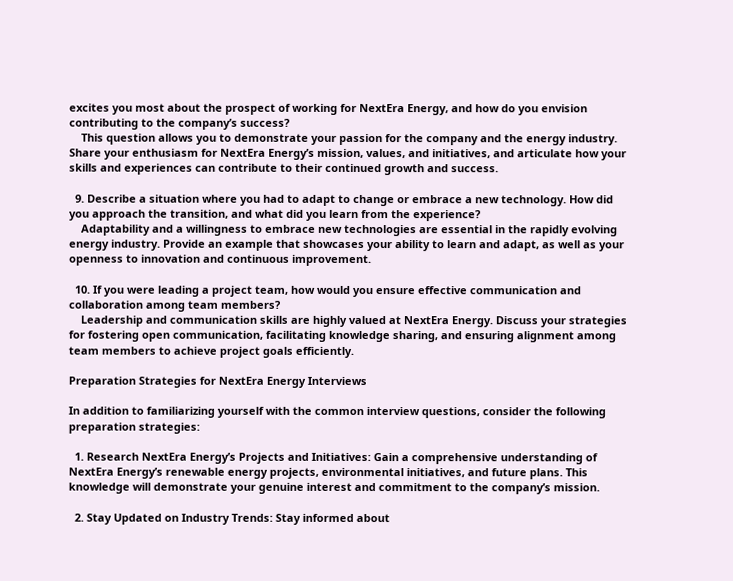excites you most about the prospect of working for NextEra Energy, and how do you envision contributing to the company’s success?
    This question allows you to demonstrate your passion for the company and the energy industry. Share your enthusiasm for NextEra Energy’s mission, values, and initiatives, and articulate how your skills and experiences can contribute to their continued growth and success.

  9. Describe a situation where you had to adapt to change or embrace a new technology. How did you approach the transition, and what did you learn from the experience?
    Adaptability and a willingness to embrace new technologies are essential in the rapidly evolving energy industry. Provide an example that showcases your ability to learn and adapt, as well as your openness to innovation and continuous improvement.

  10. If you were leading a project team, how would you ensure effective communication and collaboration among team members?
    Leadership and communication skills are highly valued at NextEra Energy. Discuss your strategies for fostering open communication, facilitating knowledge sharing, and ensuring alignment among team members to achieve project goals efficiently.

Preparation Strategies for NextEra Energy Interviews

In addition to familiarizing yourself with the common interview questions, consider the following preparation strategies:

  1. Research NextEra Energy’s Projects and Initiatives: Gain a comprehensive understanding of NextEra Energy’s renewable energy projects, environmental initiatives, and future plans. This knowledge will demonstrate your genuine interest and commitment to the company’s mission.

  2. Stay Updated on Industry Trends: Stay informed about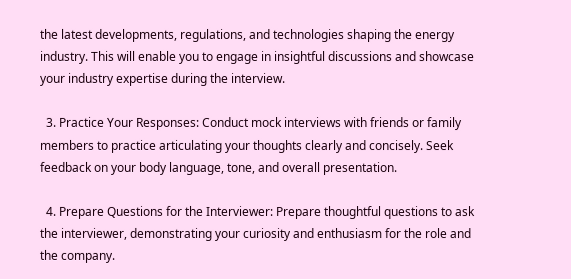the latest developments, regulations, and technologies shaping the energy industry. This will enable you to engage in insightful discussions and showcase your industry expertise during the interview.

  3. Practice Your Responses: Conduct mock interviews with friends or family members to practice articulating your thoughts clearly and concisely. Seek feedback on your body language, tone, and overall presentation.

  4. Prepare Questions for the Interviewer: Prepare thoughtful questions to ask the interviewer, demonstrating your curiosity and enthusiasm for the role and the company.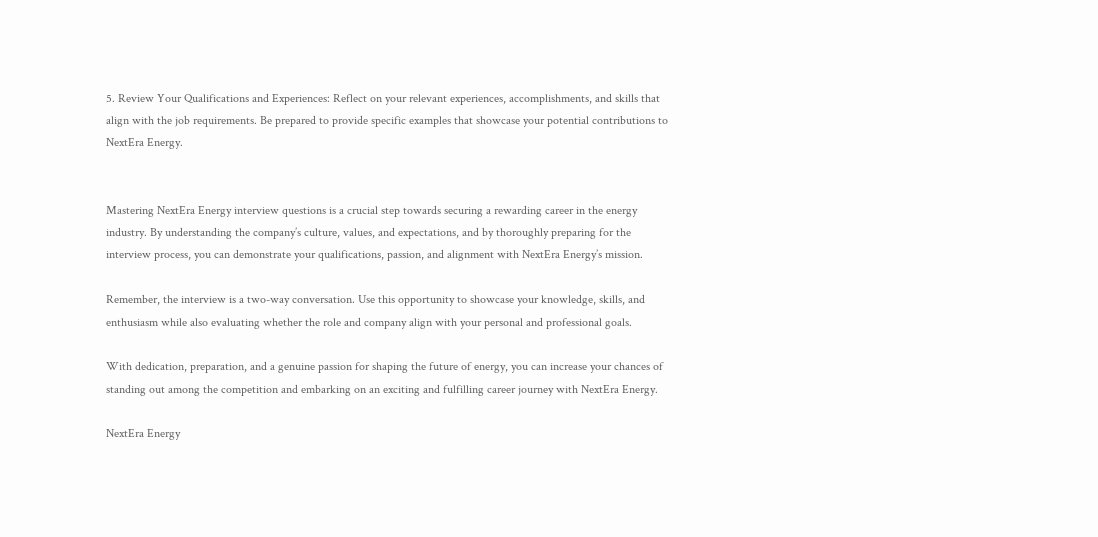5. Review Your Qualifications and Experiences: Reflect on your relevant experiences, accomplishments, and skills that align with the job requirements. Be prepared to provide specific examples that showcase your potential contributions to NextEra Energy.


Mastering NextEra Energy interview questions is a crucial step towards securing a rewarding career in the energy industry. By understanding the company’s culture, values, and expectations, and by thoroughly preparing for the interview process, you can demonstrate your qualifications, passion, and alignment with NextEra Energy’s mission.

Remember, the interview is a two-way conversation. Use this opportunity to showcase your knowledge, skills, and enthusiasm while also evaluating whether the role and company align with your personal and professional goals.

With dedication, preparation, and a genuine passion for shaping the future of energy, you can increase your chances of standing out among the competition and embarking on an exciting and fulfilling career journey with NextEra Energy.

NextEra Energy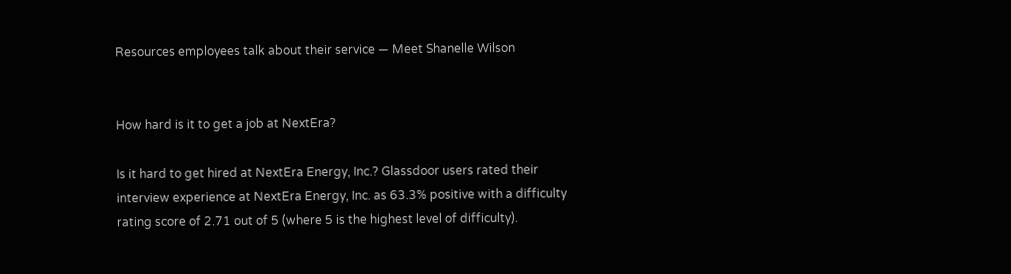Resources employees talk about their service — Meet Shanelle Wilson


How hard is it to get a job at NextEra?

Is it hard to get hired at NextEra Energy, Inc.? Glassdoor users rated their interview experience at NextEra Energy, Inc. as 63.3% positive with a difficulty rating score of 2.71 out of 5 (where 5 is the highest level of difficulty).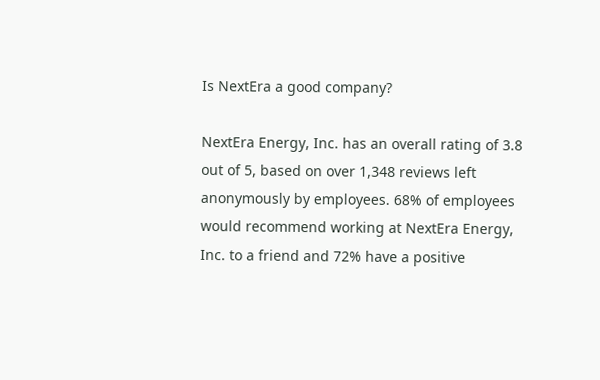Is NextEra a good company?

NextEra Energy, Inc. has an overall rating of 3.8 out of 5, based on over 1,348 reviews left anonymously by employees. 68% of employees would recommend working at NextEra Energy, Inc. to a friend and 72% have a positive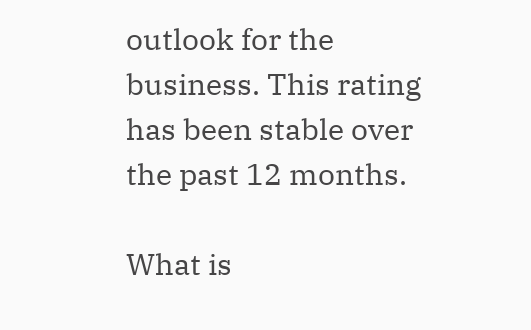outlook for the business. This rating has been stable over the past 12 months.

What is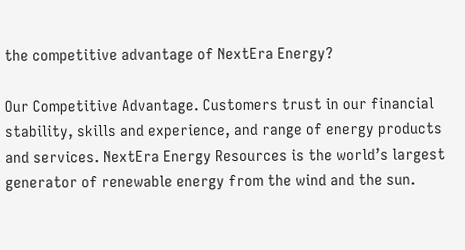the competitive advantage of NextEra Energy?

Our Competitive Advantage. Customers trust in our financial stability, skills and experience, and range of energy products and services. NextEra Energy Resources is the world’s largest generator of renewable energy from the wind and the sun.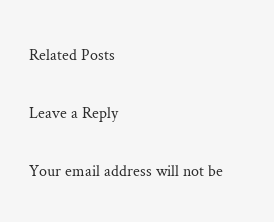Related Posts

Leave a Reply

Your email address will not be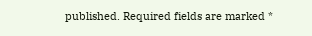published. Required fields are marked *